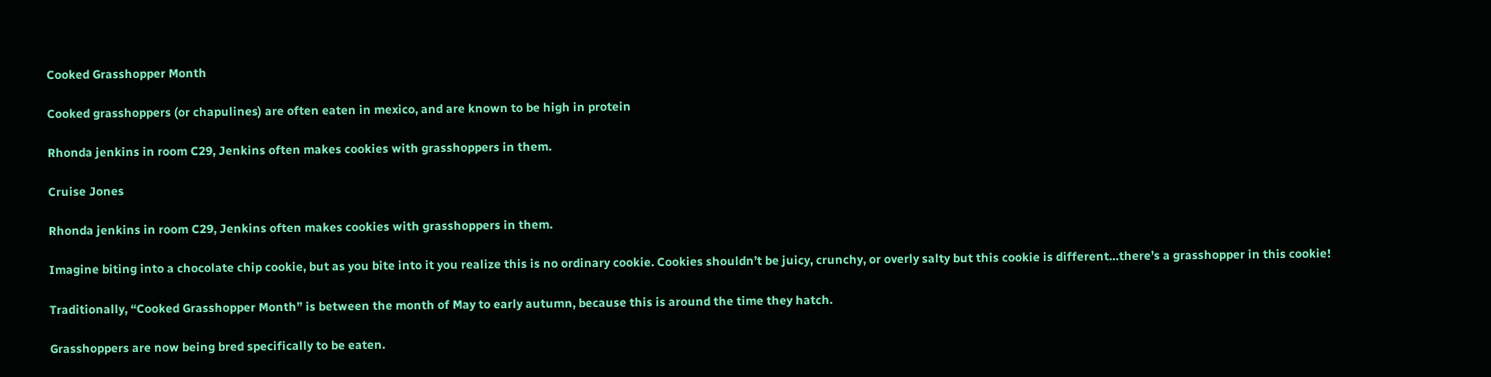Cooked Grasshopper Month

Cooked grasshoppers (or chapulines) are often eaten in mexico, and are known to be high in protein

Rhonda jenkins in room C29, Jenkins often makes cookies with grasshoppers in them.

Cruise Jones

Rhonda jenkins in room C29, Jenkins often makes cookies with grasshoppers in them.

Imagine biting into a chocolate chip cookie, but as you bite into it you realize this is no ordinary cookie. Cookies shouldn’t be juicy, crunchy, or overly salty but this cookie is different…there’s a grasshopper in this cookie!

Traditionally, “Cooked Grasshopper Month” is between the month of May to early autumn, because this is around the time they hatch.

Grasshoppers are now being bred specifically to be eaten.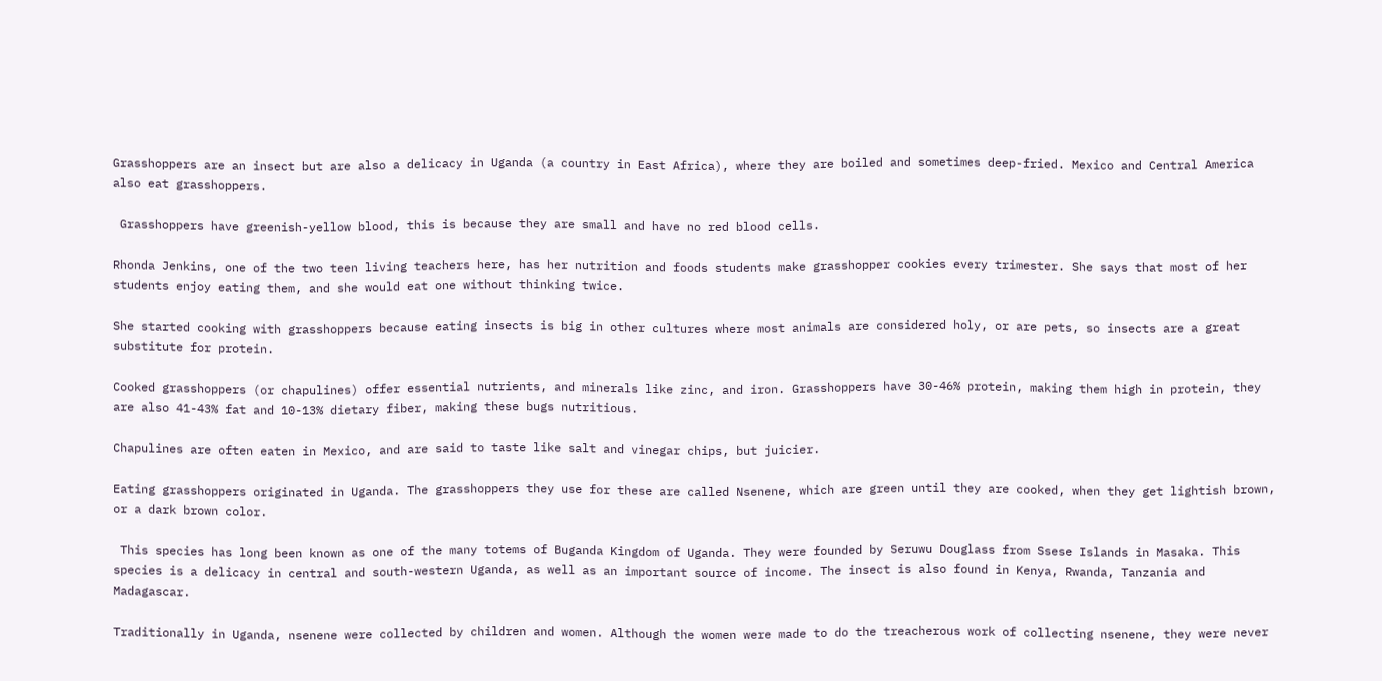Grasshoppers are an insect but are also a delicacy in Uganda (a country in East Africa), where they are boiled and sometimes deep-fried. Mexico and Central America also eat grasshoppers.

 Grasshoppers have greenish-yellow blood, this is because they are small and have no red blood cells.

Rhonda Jenkins, one of the two teen living teachers here, has her nutrition and foods students make grasshopper cookies every trimester. She says that most of her students enjoy eating them, and she would eat one without thinking twice.

She started cooking with grasshoppers because eating insects is big in other cultures where most animals are considered holy, or are pets, so insects are a great substitute for protein.

Cooked grasshoppers (or chapulines) offer essential nutrients, and minerals like zinc, and iron. Grasshoppers have 30-46% protein, making them high in protein, they are also 41-43% fat and 10-13% dietary fiber, making these bugs nutritious.

Chapulines are often eaten in Mexico, and are said to taste like salt and vinegar chips, but juicier.

Eating grasshoppers originated in Uganda. The grasshoppers they use for these are called Nsenene, which are green until they are cooked, when they get lightish brown, or a dark brown color.

 This species has long been known as one of the many totems of Buganda Kingdom of Uganda. They were founded by Seruwu Douglass from Ssese Islands in Masaka. This species is a delicacy in central and south-western Uganda, as well as an important source of income. The insect is also found in Kenya, Rwanda, Tanzania and Madagascar.

Traditionally in Uganda, nsenene were collected by children and women. Although the women were made to do the treacherous work of collecting nsenene, they were never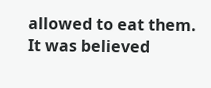allowed to eat them. It was believed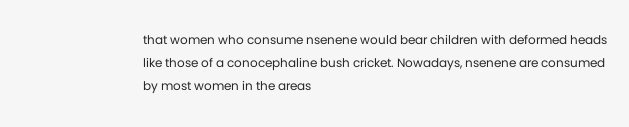that women who consume nsenene would bear children with deformed heads like those of a conocephaline bush cricket. Nowadays, nsenene are consumed by most women in the areas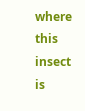where this insect is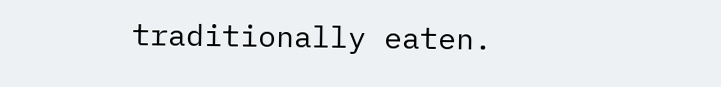traditionally eaten.